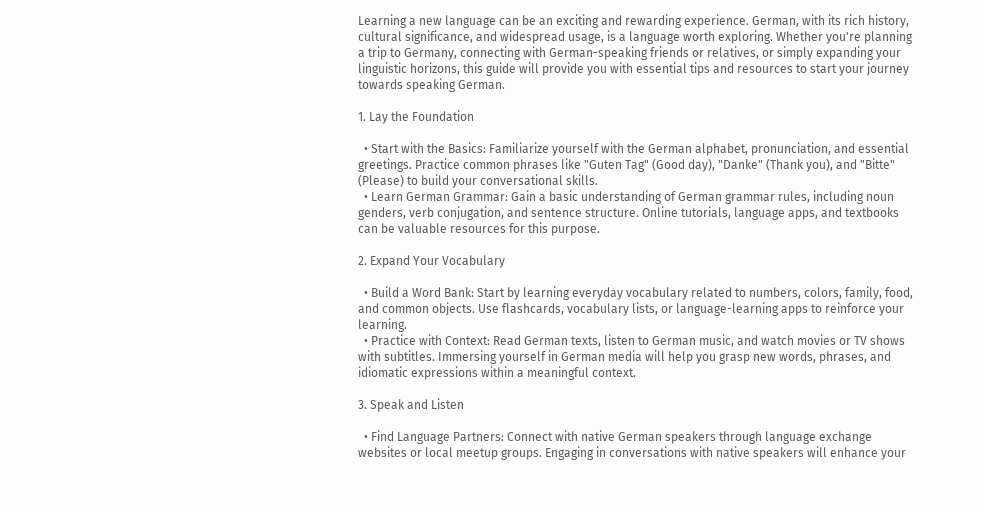Learning a new language can be an exciting and rewarding experience. German, with its rich history, cultural significance, and widespread usage, is a language worth exploring. Whether you're planning a trip to Germany, connecting with German-speaking friends or relatives, or simply expanding your linguistic horizons, this guide will provide you with essential tips and resources to start your journey towards speaking German.

1. Lay the Foundation

  • Start with the Basics: Familiarize yourself with the German alphabet, pronunciation, and essential greetings. Practice common phrases like "Guten Tag" (Good day), "Danke" (Thank you), and "Bitte" (Please) to build your conversational skills.
  • Learn German Grammar: Gain a basic understanding of German grammar rules, including noun genders, verb conjugation, and sentence structure. Online tutorials, language apps, and textbooks can be valuable resources for this purpose.

2. Expand Your Vocabulary

  • Build a Word Bank: Start by learning everyday vocabulary related to numbers, colors, family, food, and common objects. Use flashcards, vocabulary lists, or language-learning apps to reinforce your learning.
  • Practice with Context: Read German texts, listen to German music, and watch movies or TV shows with subtitles. Immersing yourself in German media will help you grasp new words, phrases, and idiomatic expressions within a meaningful context.

3. Speak and Listen

  • Find Language Partners: Connect with native German speakers through language exchange websites or local meetup groups. Engaging in conversations with native speakers will enhance your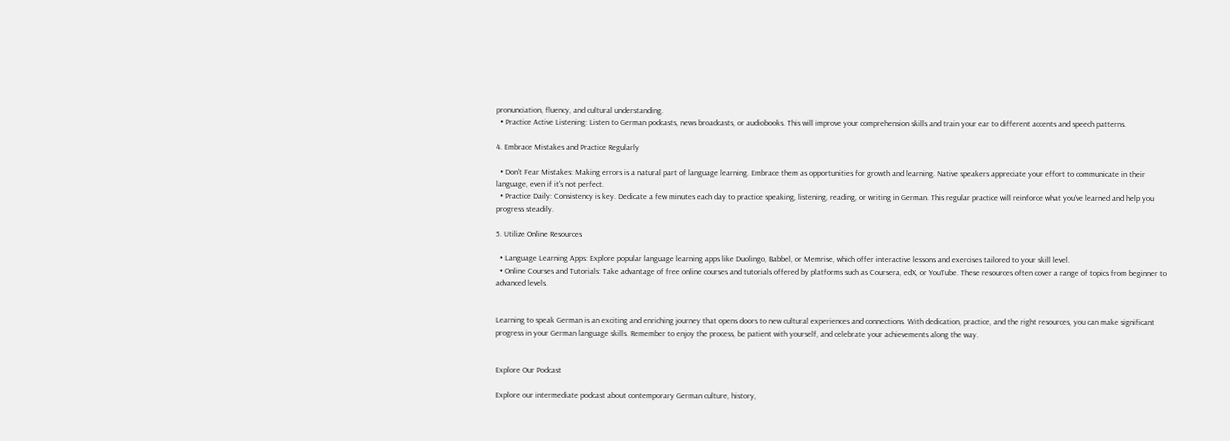pronunciation, fluency, and cultural understanding.
  • Practice Active Listening: Listen to German podcasts, news broadcasts, or audiobooks. This will improve your comprehension skills and train your ear to different accents and speech patterns.

4. Embrace Mistakes and Practice Regularly

  • Don't Fear Mistakes: Making errors is a natural part of language learning. Embrace them as opportunities for growth and learning. Native speakers appreciate your effort to communicate in their language, even if it's not perfect.
  • Practice Daily: Consistency is key. Dedicate a few minutes each day to practice speaking, listening, reading, or writing in German. This regular practice will reinforce what you've learned and help you progress steadily.

5. Utilize Online Resources

  • Language Learning Apps: Explore popular language learning apps like Duolingo, Babbel, or Memrise, which offer interactive lessons and exercises tailored to your skill level.
  • Online Courses and Tutorials: Take advantage of free online courses and tutorials offered by platforms such as Coursera, edX, or YouTube. These resources often cover a range of topics from beginner to advanced levels.


Learning to speak German is an exciting and enriching journey that opens doors to new cultural experiences and connections. With dedication, practice, and the right resources, you can make significant progress in your German language skills. Remember to enjoy the process, be patient with yourself, and celebrate your achievements along the way.


Explore Our Podcast

Explore our intermediate podcast about contemporary German culture, history,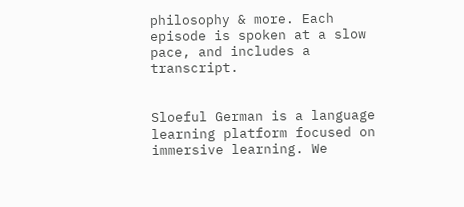philosophy & more. Each episode is spoken at a slow pace, and includes a transcript.


Sloeful German is a language learning platform focused on immersive learning. We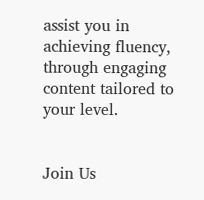assist you in achieving fluency, through engaging content tailored to your level.


Join Us